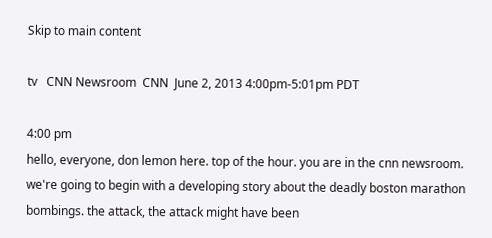Skip to main content

tv   CNN Newsroom  CNN  June 2, 2013 4:00pm-5:01pm PDT

4:00 pm
hello, everyone, don lemon here. top of the hour. you are in the cnn newsroom. we're going to begin with a developing story about the deadly boston marathon bombings. the attack, the attack might have been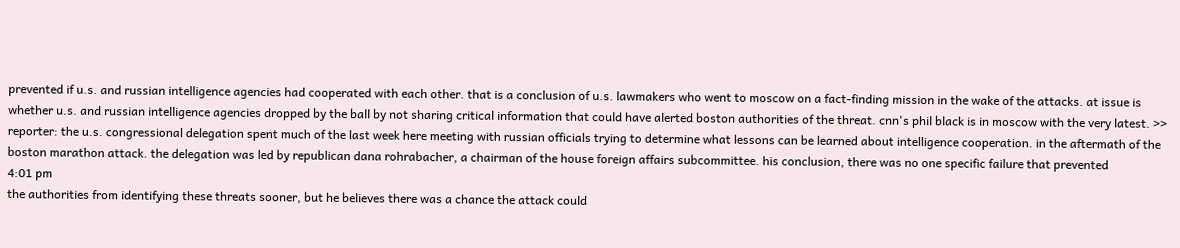prevented if u.s. and russian intelligence agencies had cooperated with each other. that is a conclusion of u.s. lawmakers who went to moscow on a fact-finding mission in the wake of the attacks. at issue is whether u.s. and russian intelligence agencies dropped by the ball by not sharing critical information that could have alerted boston authorities of the threat. cnn's phil black is in moscow with the very latest. >> reporter: the u.s. congressional delegation spent much of the last week here meeting with russian officials trying to determine what lessons can be learned about intelligence cooperation. in the aftermath of the boston marathon attack. the delegation was led by republican dana rohrabacher, a chairman of the house foreign affairs subcommittee. his conclusion, there was no one specific failure that prevented
4:01 pm
the authorities from identifying these threats sooner, but he believes there was a chance the attack could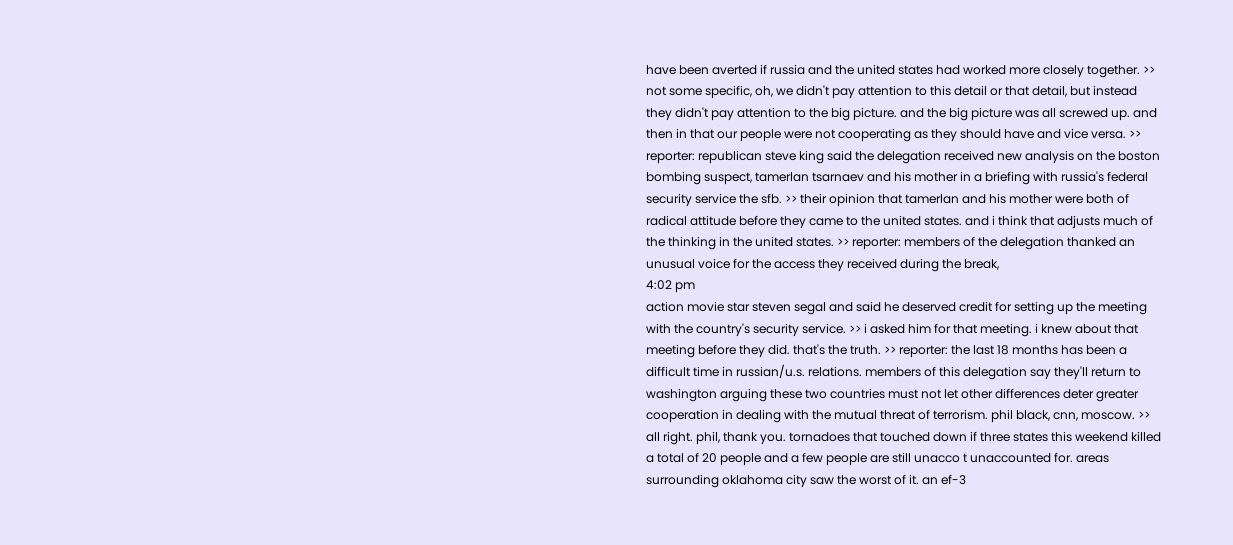have been averted if russia and the united states had worked more closely together. >> not some specific, oh, we didn't pay attention to this detail or that detail, but instead they didn't pay attention to the big picture. and the big picture was all screwed up. and then in that our people were not cooperating as they should have and vice versa. >> reporter: republican steve king said the delegation received new analysis on the boston bombing suspect, tamerlan tsarnaev and his mother in a briefing with russia's federal security service the sfb. >> their opinion that tamerlan and his mother were both of radical attitude before they came to the united states. and i think that adjusts much of the thinking in the united states. >> reporter: members of the delegation thanked an unusual voice for the access they received during the break,
4:02 pm
action movie star steven segal and said he deserved credit for setting up the meeting with the country's security service. >> i asked him for that meeting. i knew about that meeting before they did. that's the truth. >> reporter: the last 18 months has been a difficult time in russian/u.s. relations. members of this delegation say they'll return to washington arguing these two countries must not let other differences deter greater cooperation in dealing with the mutual threat of terrorism. phil black, cnn, moscow. >> all right. phil, thank you. tornadoes that touched down if three states this weekend killed a total of 20 people and a few people are still unacco t unaccounted for. areas surrounding oklahoma city saw the worst of it. an ef-3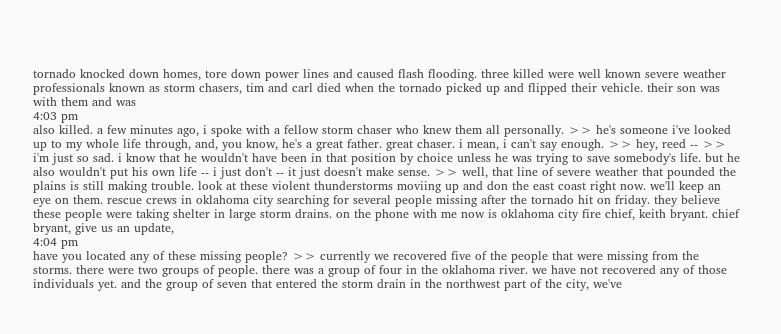tornado knocked down homes, tore down power lines and caused flash flooding. three killed were well known severe weather professionals known as storm chasers, tim and carl died when the tornado picked up and flipped their vehicle. their son was with them and was
4:03 pm
also killed. a few minutes ago, i spoke with a fellow storm chaser who knew them all personally. >> he's someone i've looked up to my whole life through, and, you know, he's a great father. great chaser. i mean, i can't say enough. >> hey, reed -- >> i'm just so sad. i know that he wouldn't have been in that position by choice unless he was trying to save somebody's life. but he also wouldn't put his own life -- i just don't -- it just doesn't make sense. >> well, that line of severe weather that pounded the plains is still making trouble. look at these violent thunderstorms moviing up and don the east coast right now. we'll keep an eye on them. rescue crews in oklahoma city searching for several people missing after the tornado hit on friday. they believe these people were taking shelter in large storm drains. on the phone with me now is oklahoma city fire chief, keith bryant. chief bryant, give us an update,
4:04 pm
have you located any of these missing people? >> currently we recovered five of the people that were missing from the storms. there were two groups of people. there was a group of four in the oklahoma river. we have not recovered any of those individuals yet. and the group of seven that entered the storm drain in the northwest part of the city, we've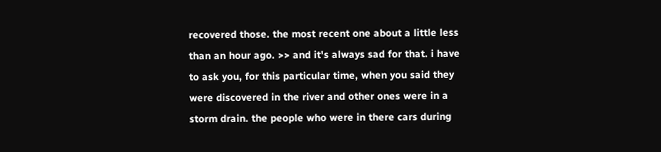recovered those. the most recent one about a little less than an hour ago. >> and it's always sad for that. i have to ask you, for this particular time, when you said they were discovered in the river and other ones were in a storm drain. the people who were in there cars during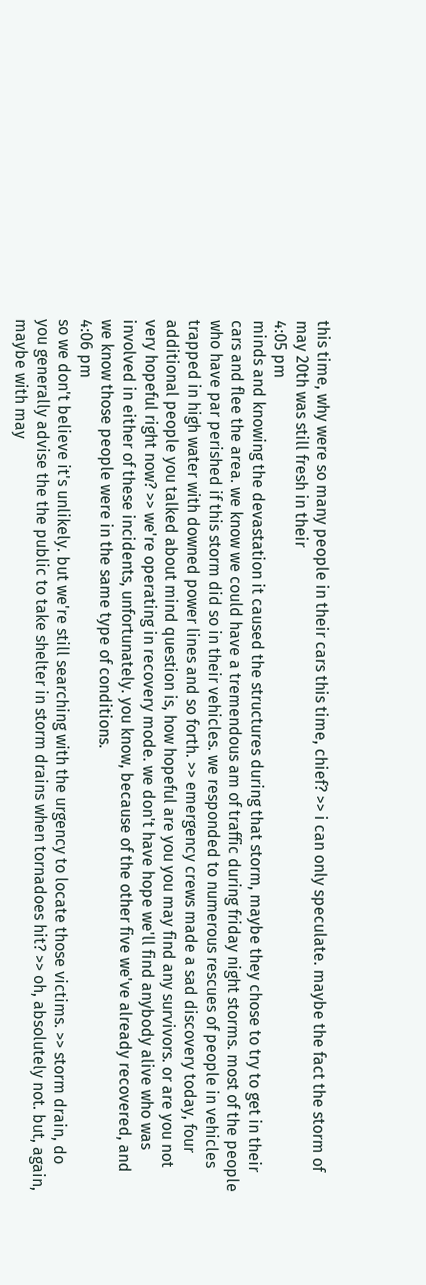this time, why were so many people in their cars this time, chief? >> i can only speculate. maybe the fact the storm of may 20th was still fresh in their
4:05 pm
minds and knowing the devastation it caused the structures during that storm, maybe they chose to try to get in their cars and flee the area. we know we could have a tremendous am of traffic during friday night storms. most of the people who have par perished if this storm did so in their vehicles. we responded to numerous rescues of people in vehicles trapped in high water with downed power lines and so forth. >> emergency crews made a sad discovery today, four additional people you talked about mind question is, how hopeful are you you may find any survivors. or are you not very hopeful right now? >> we're operating in recovery mode. we don't have hope we'll find anybody alive who was involved in either of these incidents, unfortunately. you know, because of the other five we've already recovered, and we know those people were in the same type of conditions.
4:06 pm
so we don't believe it's unlikely. but we're still searching with the urgency to locate those victims. >> storm drain, do you generally advise the the public to take shelter in storm drains when tornadoes hit? >> oh, absolutely not. but, again, maybe with may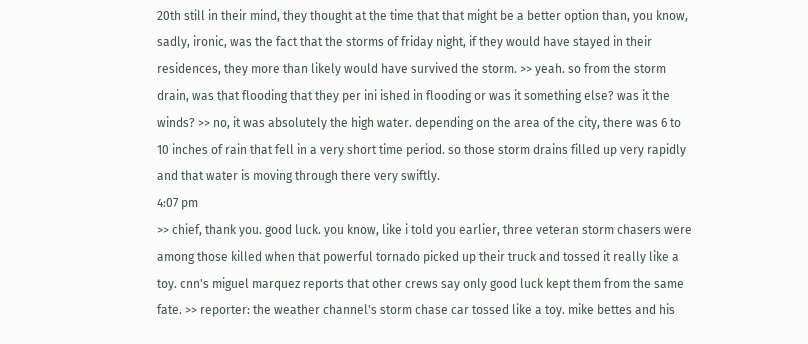20th still in their mind, they thought at the time that that might be a better option than, you know, sadly, ironic, was the fact that the storms of friday night, if they would have stayed in their residences, they more than likely would have survived the storm. >> yeah. so from the storm drain, was that flooding that they per ini ished in flooding or was it something else? was it the winds? >> no, it was absolutely the high water. depending on the area of the city, there was 6 to 10 inches of rain that fell in a very short time period. so those storm drains filled up very rapidly and that water is moving through there very swiftly.
4:07 pm
>> chief, thank you. good luck. you know, like i told you earlier, three veteran storm chasers were among those killed when that powerful tornado picked up their truck and tossed it really like a toy. cnn's miguel marquez reports that other crews say only good luck kept them from the same fate. >> reporter: the weather channel's storm chase car tossed like a toy. mike bettes and his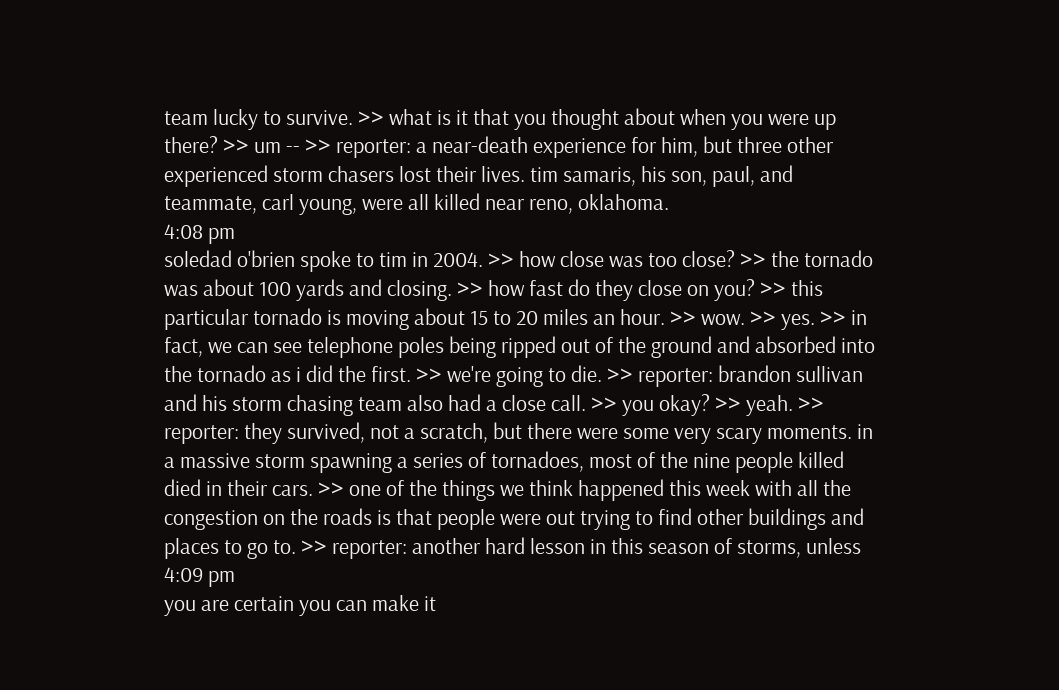team lucky to survive. >> what is it that you thought about when you were up there? >> um -- >> reporter: a near-death experience for him, but three other experienced storm chasers lost their lives. tim samaris, his son, paul, and teammate, carl young, were all killed near reno, oklahoma.
4:08 pm
soledad o'brien spoke to tim in 2004. >> how close was too close? >> the tornado was about 100 yards and closing. >> how fast do they close on you? >> this particular tornado is moving about 15 to 20 miles an hour. >> wow. >> yes. >> in fact, we can see telephone poles being ripped out of the ground and absorbed into the tornado as i did the first. >> we're going to die. >> reporter: brandon sullivan and his storm chasing team also had a close call. >> you okay? >> yeah. >> reporter: they survived, not a scratch, but there were some very scary moments. in a massive storm spawning a series of tornadoes, most of the nine people killed died in their cars. >> one of the things we think happened this week with all the congestion on the roads is that people were out trying to find other buildings and places to go to. >> reporter: another hard lesson in this season of storms, unless
4:09 pm
you are certain you can make it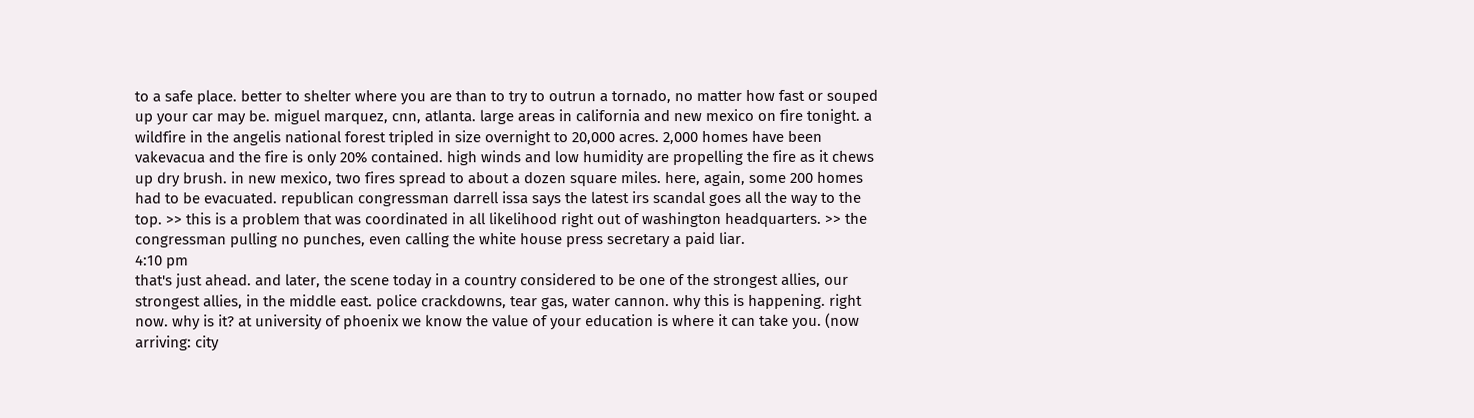to a safe place. better to shelter where you are than to try to outrun a tornado, no matter how fast or souped up your car may be. miguel marquez, cnn, atlanta. large areas in california and new mexico on fire tonight. a wildfire in the angelis national forest tripled in size overnight to 20,000 acres. 2,000 homes have been vakevacua and the fire is only 20% contained. high winds and low humidity are propelling the fire as it chews up dry brush. in new mexico, two fires spread to about a dozen square miles. here, again, some 200 homes had to be evacuated. republican congressman darrell issa says the latest irs scandal goes all the way to the top. >> this is a problem that was coordinated in all likelihood right out of washington headquarters. >> the congressman pulling no punches, even calling the white house press secretary a paid liar.
4:10 pm
that's just ahead. and later, the scene today in a country considered to be one of the strongest allies, our strongest allies, in the middle east. police crackdowns, tear gas, water cannon. why this is happening. right now. why is it? at university of phoenix we know the value of your education is where it can take you. (now arriving: city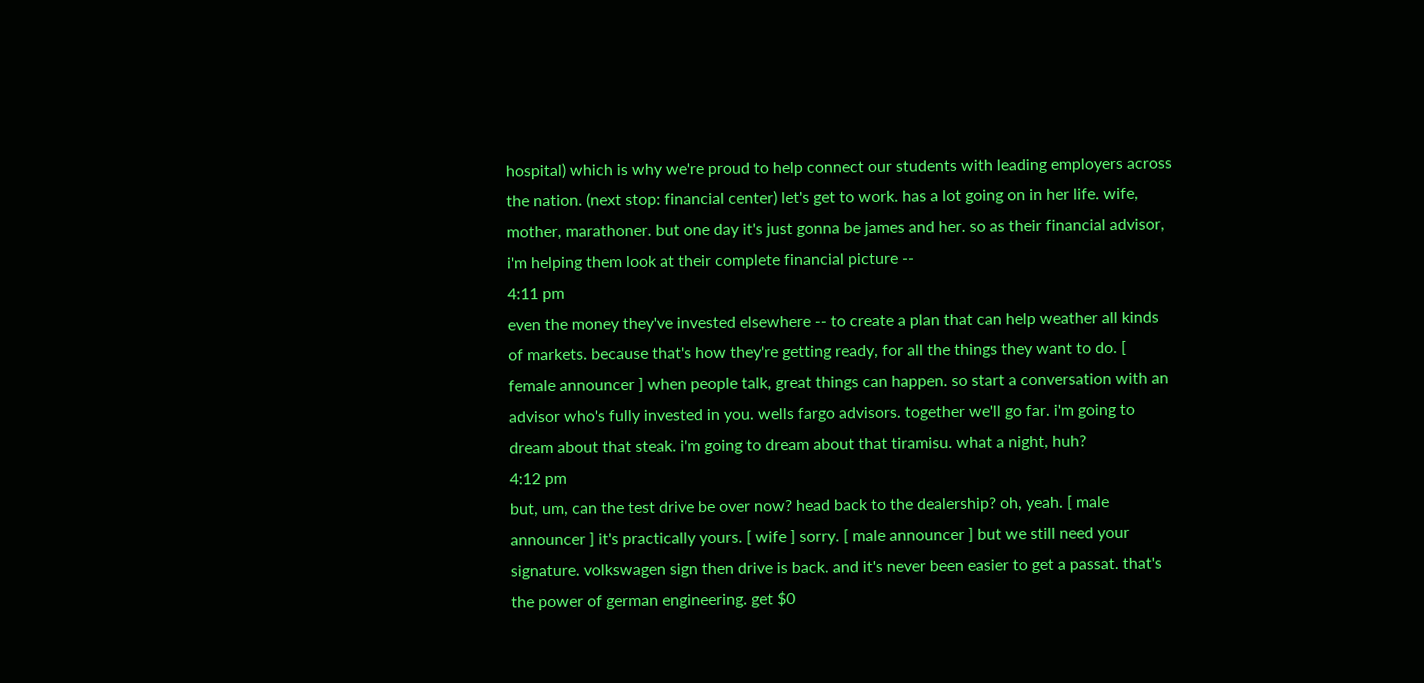hospital) which is why we're proud to help connect our students with leading employers across the nation. (next stop: financial center) let's get to work. has a lot going on in her life. wife, mother, marathoner. but one day it's just gonna be james and her. so as their financial advisor, i'm helping them look at their complete financial picture --
4:11 pm
even the money they've invested elsewhere -- to create a plan that can help weather all kinds of markets. because that's how they're getting ready, for all the things they want to do. [ female announcer ] when people talk, great things can happen. so start a conversation with an advisor who's fully invested in you. wells fargo advisors. together we'll go far. i'm going to dream about that steak. i'm going to dream about that tiramisu. what a night, huh?
4:12 pm
but, um, can the test drive be over now? head back to the dealership? oh, yeah. [ male announcer ] it's practically yours. [ wife ] sorry. [ male announcer ] but we still need your signature. volkswagen sign then drive is back. and it's never been easier to get a passat. that's the power of german engineering. get $0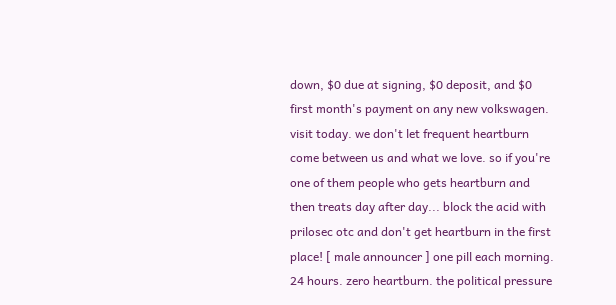down, $0 due at signing, $0 deposit, and $0 first month's payment on any new volkswagen. visit today. we don't let frequent heartburn come between us and what we love. so if you're one of them people who gets heartburn and then treats day after day... block the acid with prilosec otc and don't get heartburn in the first place! [ male announcer ] one pill each morning. 24 hours. zero heartburn. the political pressure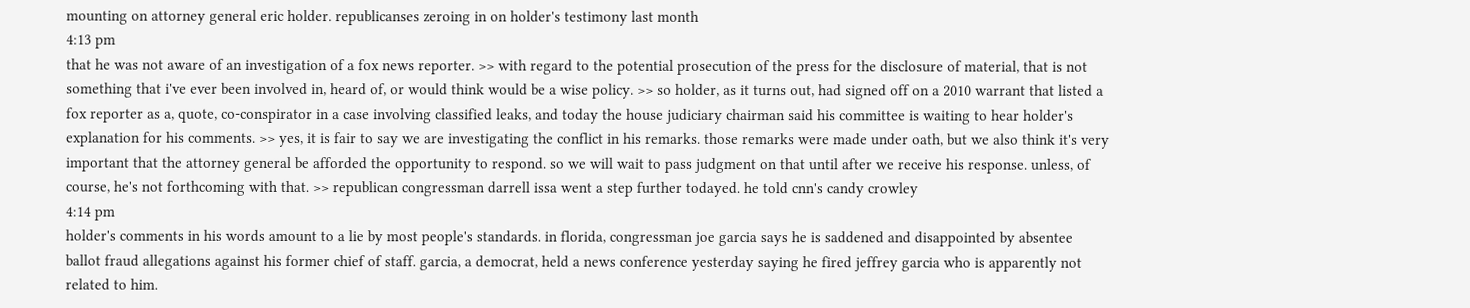mounting on attorney general eric holder. republicanses zeroing in on holder's testimony last month
4:13 pm
that he was not aware of an investigation of a fox news reporter. >> with regard to the potential prosecution of the press for the disclosure of material, that is not something that i've ever been involved in, heard of, or would think would be a wise policy. >> so holder, as it turns out, had signed off on a 2010 warrant that listed a fox reporter as a, quote, co-conspirator in a case involving classified leaks, and today the house judiciary chairman said his committee is waiting to hear holder's explanation for his comments. >> yes, it is fair to say we are investigating the conflict in his remarks. those remarks were made under oath, but we also think it's very important that the attorney general be afforded the opportunity to respond. so we will wait to pass judgment on that until after we receive his response. unless, of course, he's not forthcoming with that. >> republican congressman darrell issa went a step further todayed. he told cnn's candy crowley
4:14 pm
holder's comments in his words amount to a lie by most people's standards. in florida, congressman joe garcia says he is saddened and disappointed by absentee ballot fraud allegations against his former chief of staff. garcia, a democrat, held a news conference yesterday saying he fired jeffrey garcia who is apparently not related to him.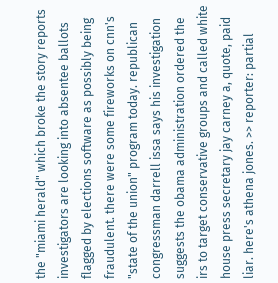the "miami herald" which broke the story reports investigators are looking into absentee ballots flagged by elections software as possibly being fraudulent. there were some fireworks on cnn's "state of the union" program today. republican congressman darrell issa says his investigation suggests the obama administration ordered the irs to target conservative groups and called white house press secretary jay carney a, quote, paid liar. here's athena jones. >> reporter: partial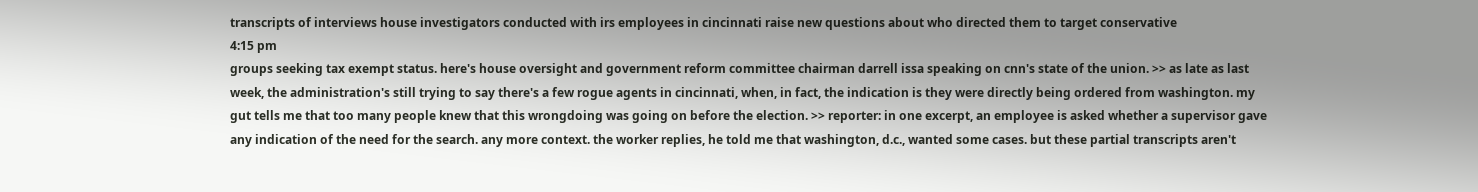transcripts of interviews house investigators conducted with irs employees in cincinnati raise new questions about who directed them to target conservative
4:15 pm
groups seeking tax exempt status. here's house oversight and government reform committee chairman darrell issa speaking on cnn's state of the union. >> as late as last week, the administration's still trying to say there's a few rogue agents in cincinnati, when, in fact, the indication is they were directly being ordered from washington. my gut tells me that too many people knew that this wrongdoing was going on before the election. >> reporter: in one excerpt, an employee is asked whether a supervisor gave any indication of the need for the search. any more context. the worker replies, he told me that washington, d.c., wanted some cases. but these partial transcripts aren't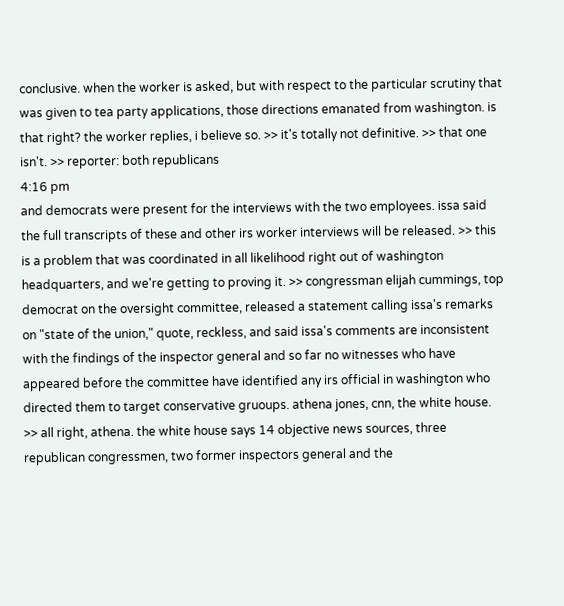conclusive. when the worker is asked, but with respect to the particular scrutiny that was given to tea party applications, those directions emanated from washington. is that right? the worker replies, i believe so. >> it's totally not definitive. >> that one isn't. >> reporter: both republicans
4:16 pm
and democrats were present for the interviews with the two employees. issa said the full transcripts of these and other irs worker interviews will be released. >> this is a problem that was coordinated in all likelihood right out of washington headquarters, and we're getting to proving it. >> congressman elijah cummings, top democrat on the oversight committee, released a statement calling issa's remarks on "state of the union," quote, reckless, and said issa's comments are inconsistent with the findings of the inspector general and so far no witnesses who have appeared before the committee have identified any irs official in washington who directed them to target conservative gruoups. athena jones, cnn, the white house. >> all right, athena. the white house says 14 objective news sources, three republican congressmen, two former inspectors general and the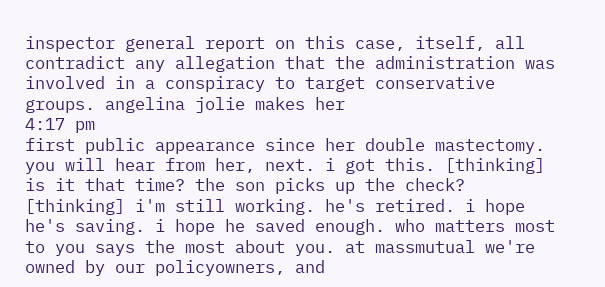inspector general report on this case, itself, all contradict any allegation that the administration was involved in a conspiracy to target conservative groups. angelina jolie makes her
4:17 pm
first public appearance since her double mastectomy. you will hear from her, next. i got this. [thinking] is it that time? the son picks up the check? [thinking] i'm still working. he's retired. i hope he's saving. i hope he saved enough. who matters most to you says the most about you. at massmutual we're owned by our policyowners, and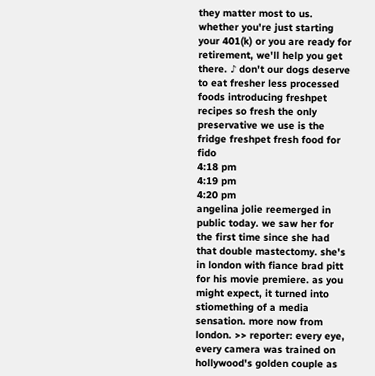they matter most to us. whether you're just starting your 401(k) or you are ready for retirement, we'll help you get there. ♪ don't our dogs deserve to eat fresher less processed foods introducing freshpet recipes so fresh the only preservative we use is the fridge freshpet fresh food for fido
4:18 pm
4:19 pm
4:20 pm
angelina jolie reemerged in public today. we saw her for the first time since she had that double mastectomy. she's in london with fiance brad pitt for his movie premiere. as you might expect, it turned into stiomething of a media sensation. more now from london. >> reporter: every eye, every camera was trained on hollywood's golden couple as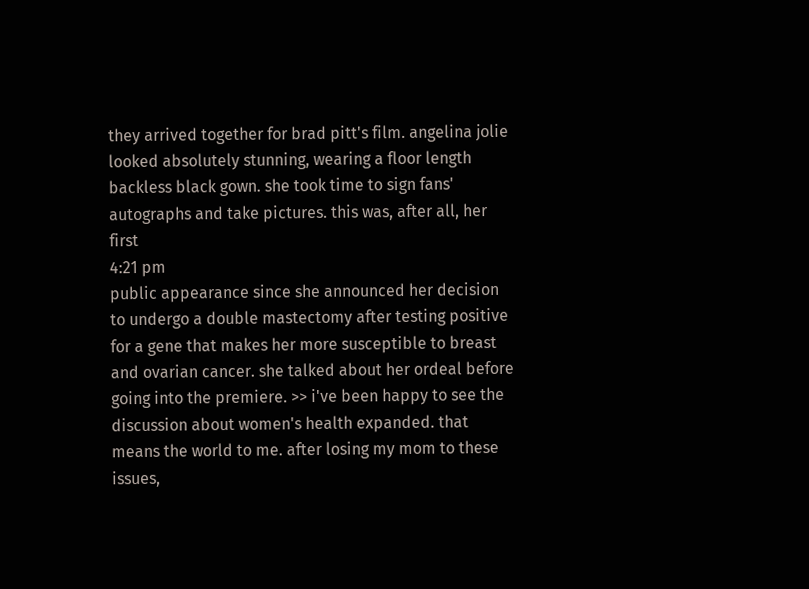they arrived together for brad pitt's film. angelina jolie looked absolutely stunning, wearing a floor length backless black gown. she took time to sign fans' autographs and take pictures. this was, after all, her first
4:21 pm
public appearance since she announced her decision to undergo a double mastectomy after testing positive for a gene that makes her more susceptible to breast and ovarian cancer. she talked about her ordeal before going into the premiere. >> i've been happy to see the discussion about women's health expanded. that means the world to me. after losing my mom to these issues,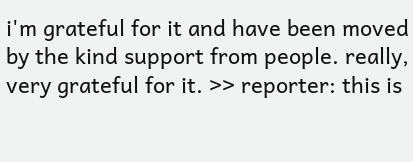i'm grateful for it and have been moved by the kind support from people. really, very grateful for it. >> reporter: this is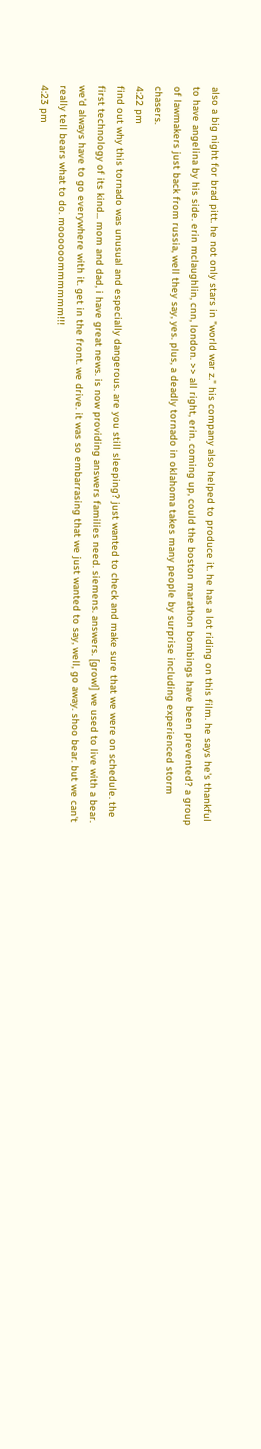also a big night for brad pitt. he not only stars in "world war z." his company also helped to produce it. he has a lot riding on this film. he says he's thankful to have angelina by his side. erin mclaughlin, cnn, london. >> all right, erin. coming up, could the boston marathon bombings have been prevented? a group of lawmakers just back from russia, well they say, yes. plus, a deadly tornado in oklahoma takes many people by surprise including experienced storm chasers.
4:22 pm
find out why this tornado was unusual and especially dangerous. are you still sleeping? just wanted to check and make sure that we were on schedule. the first technology of its kind... mom and dad, i have great news. is now providing answers families need. siemens. answers. [growl] we used to live with a bear. we'd always have to go everywhere with it. get in the front. we drive. it was so embarrasing that we just wanted to say, well, go away. shoo bear. but we can't really tell bears what to do. moooooommmmmm!!!
4:23 pm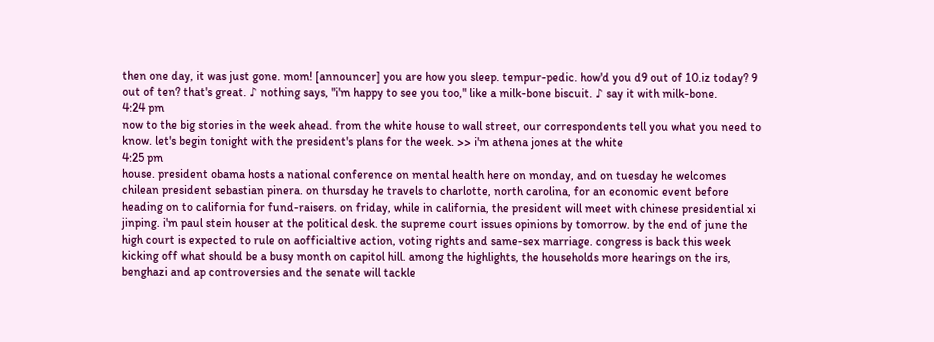then one day, it was just gone. mom! [announcer] you are how you sleep. tempur-pedic. how'd you d9 out of 10.iz today? 9 out of ten? that's great. ♪ nothing says, "i'm happy to see you too," like a milk-bone biscuit. ♪ say it with milk-bone.
4:24 pm
now to the big stories in the week ahead. from the white house to wall street, our correspondents tell you what you need to know. let's begin tonight with the president's plans for the week. >> i'm athena jones at the white
4:25 pm
house. president obama hosts a national conference on mental health here on monday, and on tuesday he welcomes chilean president sebastian pinera. on thursday he travels to charlotte, north carolina, for an economic event before heading on to california for fund-raisers. on friday, while in california, the president will meet with chinese presidential xi jinping. i'm paul stein houser at the political desk. the supreme court issues opinions by tomorrow. by the end of june the high court is expected to rule on aofficialtive action, voting rights and same-sex marriage. congress is back this week kicking off what should be a busy month on capitol hill. among the highlights, the households more hearings on the irs, benghazi and ap controversies and the senate will tackle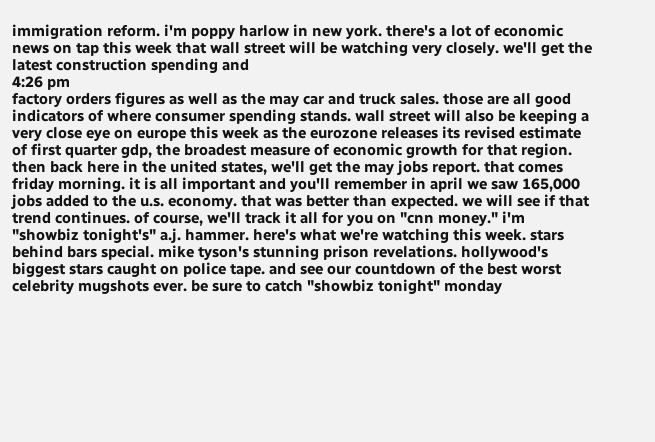immigration reform. i'm poppy harlow in new york. there's a lot of economic news on tap this week that wall street will be watching very closely. we'll get the latest construction spending and
4:26 pm
factory orders figures as well as the may car and truck sales. those are all good indicators of where consumer spending stands. wall street will also be keeping a very close eye on europe this week as the eurozone releases its revised estimate of first quarter gdp, the broadest measure of economic growth for that region. then back here in the united states, we'll get the may jobs report. that comes friday morning. it is all important and you'll remember in april we saw 165,000 jobs added to the u.s. economy. that was better than expected. we will see if that trend continues. of course, we'll track it all for you on "cnn money." i'm "showbiz tonight's" a.j. hammer. here's what we're watching this week. stars behind bars special. mike tyson's stunning prison revelations. hollywood's biggest stars caught on police tape. and see our countdown of the best worst celebrity mugshots ever. be sure to catch "showbiz tonight" monday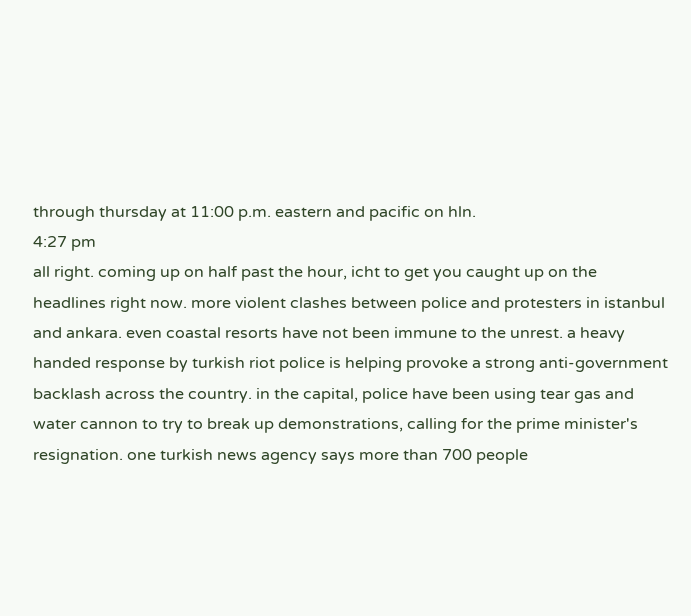through thursday at 11:00 p.m. eastern and pacific on hln.
4:27 pm
all right. coming up on half past the hour, icht to get you caught up on the headlines right now. more violent clashes between police and protesters in istanbul and ankara. even coastal resorts have not been immune to the unrest. a heavy handed response by turkish riot police is helping provoke a strong anti-government backlash across the country. in the capital, police have been using tear gas and water cannon to try to break up demonstrations, calling for the prime minister's resignation. one turkish news agency says more than 700 people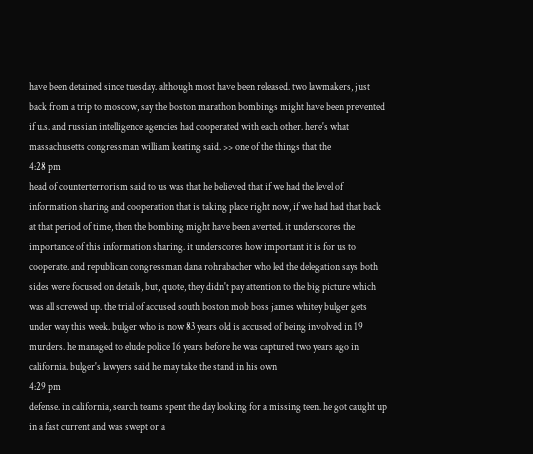have been detained since tuesday. although most have been released. two lawmakers, just back from a trip to moscow, say the boston marathon bombings might have been prevented if u.s. and russian intelligence agencies had cooperated with each other. here's what massachusetts congressman william keating said. >> one of the things that the
4:28 pm
head of counterterrorism said to us was that he believed that if we had the level of information sharing and cooperation that is taking place right now, if we had had that back at that period of time, then the bombing might have been averted. it underscores the importance of this information sharing. it underscores how important it is for us to cooperate. and republican congressman dana rohrabacher who led the delegation says both sides were focused on details, but, quote, they didn't pay attention to the big picture which was all screwed up. the trial of accused south boston mob boss james whitey bulger gets under way this week. bulger who is now 83 years old is accused of being involved in 19 murders. he managed to elude police 16 years before he was captured two years ago in california. bulger's lawyers said he may take the stand in his own
4:29 pm
defense. in california, search teams spent the day looking for a missing teen. he got caught up in a fast current and was swept or a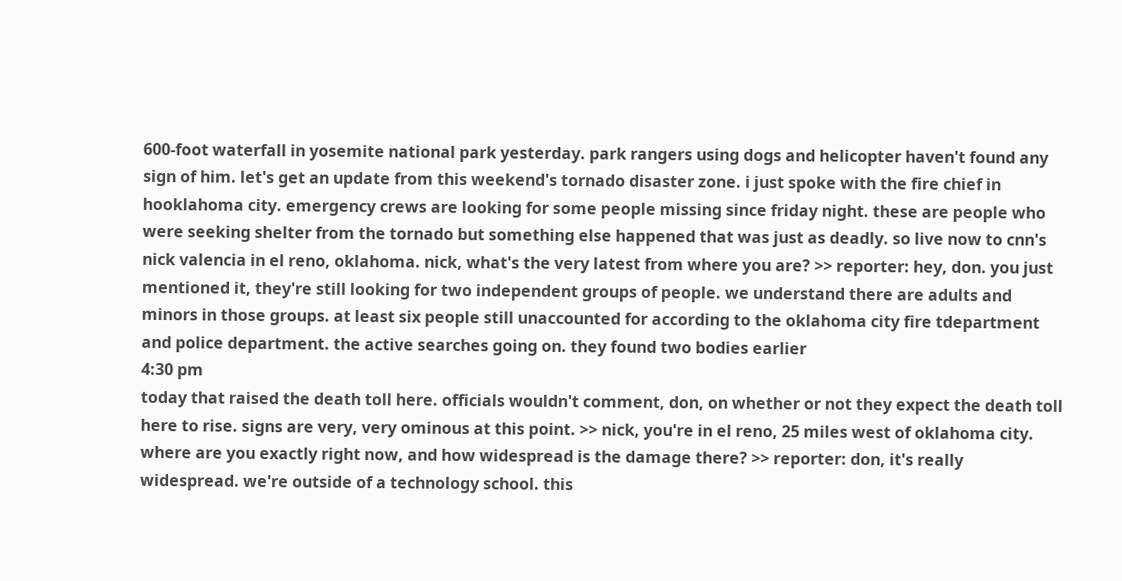600-foot waterfall in yosemite national park yesterday. park rangers using dogs and helicopter haven't found any sign of him. let's get an update from this weekend's tornado disaster zone. i just spoke with the fire chief in hooklahoma city. emergency crews are looking for some people missing since friday night. these are people who were seeking shelter from the tornado but something else happened that was just as deadly. so live now to cnn's nick valencia in el reno, oklahoma. nick, what's the very latest from where you are? >> reporter: hey, don. you just mentioned it, they're still looking for two independent groups of people. we understand there are adults and minors in those groups. at least six people still unaccounted for according to the oklahoma city fire tdepartment and police department. the active searches going on. they found two bodies earlier
4:30 pm
today that raised the death toll here. officials wouldn't comment, don, on whether or not they expect the death toll here to rise. signs are very, very ominous at this point. >> nick, you're in el reno, 25 miles west of oklahoma city. where are you exactly right now, and how widespread is the damage there? >> reporter: don, it's really widespread. we're outside of a technology school. this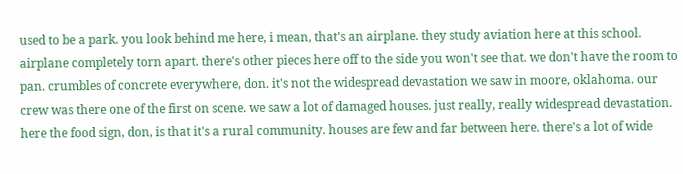used to be a park. you look behind me here, i mean, that's an airplane. they study aviation here at this school. airplane completely torn apart. there's other pieces here off to the side you won't see that. we don't have the room to pan. crumbles of concrete everywhere, don. it's not the widespread devastation we saw in moore, oklahoma. our crew was there one of the first on scene. we saw a lot of damaged houses. just really, really widespread devastation. here the food sign, don, is that it's a rural community. houses are few and far between here. there's a lot of wide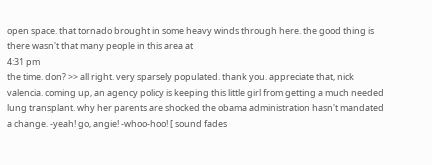open space. that tornado brought in some heavy winds through here. the good thing is there wasn't that many people in this area at
4:31 pm
the time. don? >> all right. very sparsely populated. thank you. appreciate that, nick valencia. coming up, an agency policy is keeping this little girl from getting a much needed lung transplant. why her parents are shocked the obama administration hasn't mandated a change. -yeah! go, angie! -whoo-hoo! [ sound fades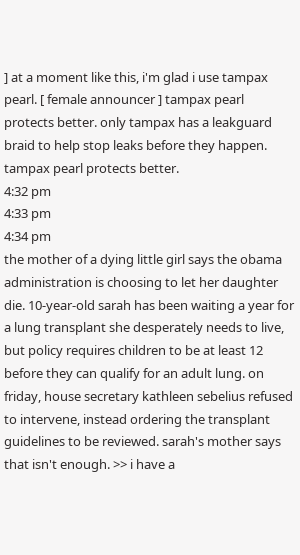] at a moment like this, i'm glad i use tampax pearl. [ female announcer ] tampax pearl protects better. only tampax has a leakguard braid to help stop leaks before they happen. tampax pearl protects better.
4:32 pm
4:33 pm
4:34 pm
the mother of a dying little girl says the obama administration is choosing to let her daughter die. 10-year-old sarah has been waiting a year for a lung transplant she desperately needs to live, but policy requires children to be at least 12 before they can qualify for an adult lung. on friday, house secretary kathleen sebelius refused to intervene, instead ordering the transplant guidelines to be reviewed. sarah's mother says that isn't enough. >> i have a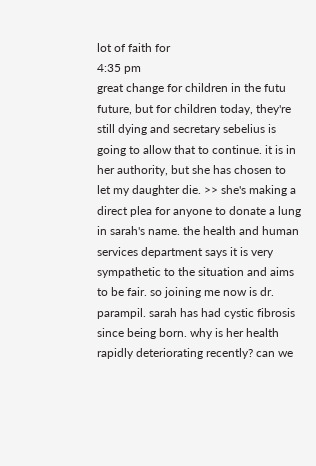lot of faith for
4:35 pm
great change for children in the futu future, but for children today, they're still dying and secretary sebelius is going to allow that to continue. it is in her authority, but she has chosen to let my daughter die. >> she's making a direct plea for anyone to donate a lung in sarah's name. the health and human services department says it is very sympathetic to the situation and aims to be fair. so joining me now is dr. parampil. sarah has had cystic fibrosis since being born. why is her health rapidly deteriorating recently? can we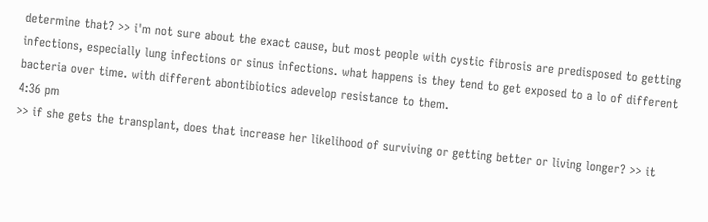determine that? >> i'm not sure about the exact cause, but most people with cystic fibrosis are predisposed to getting infections, especially lung infections or sinus infections. what happens is they tend to get exposed to a lo of different bacteria over time. with different abontibiotics adevelop resistance to them.
4:36 pm
>> if she gets the transplant, does that increase her likelihood of surviving or getting better or living longer? >> it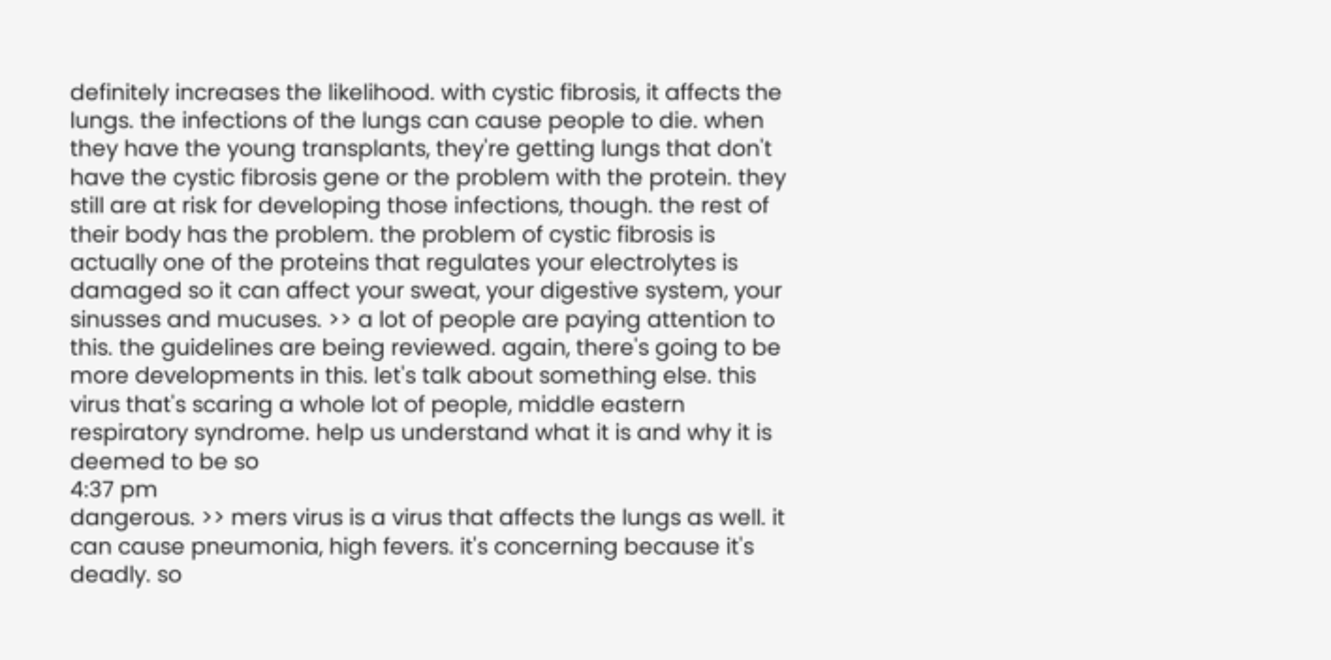definitely increases the likelihood. with cystic fibrosis, it affects the lungs. the infections of the lungs can cause people to die. when they have the young transplants, they're getting lungs that don't have the cystic fibrosis gene or the problem with the protein. they still are at risk for developing those infections, though. the rest of their body has the problem. the problem of cystic fibrosis is actually one of the proteins that regulates your electrolytes is damaged so it can affect your sweat, your digestive system, your sinusses and mucuses. >> a lot of people are paying attention to this. the guidelines are being reviewed. again, there's going to be more developments in this. let's talk about something else. this virus that's scaring a whole lot of people, middle eastern respiratory syndrome. help us understand what it is and why it is deemed to be so
4:37 pm
dangerous. >> mers virus is a virus that affects the lungs as well. it can cause pneumonia, high fevers. it's concerning because it's deadly. so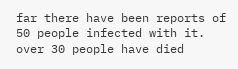far there have been reports of 50 people infected with it. over 30 people have died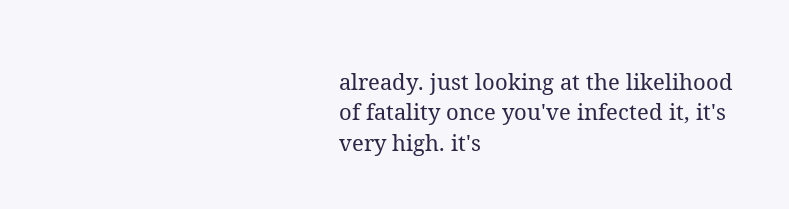already. just looking at the likelihood of fatality once you've infected it, it's very high. it's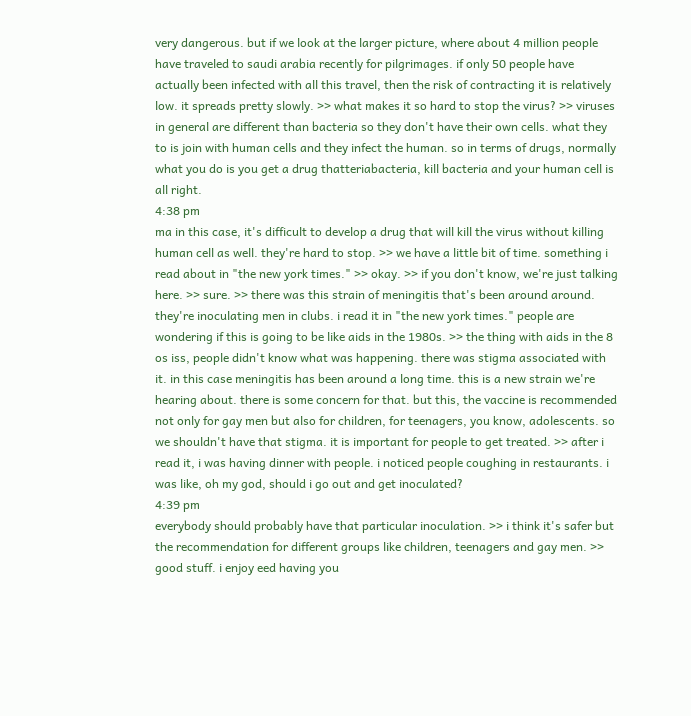very dangerous. but if we look at the larger picture, where about 4 million people have traveled to saudi arabia recently for pilgrimages. if only 50 people have actually been infected with all this travel, then the risk of contracting it is relatively low. it spreads pretty slowly. >> what makes it so hard to stop the virus? >> viruses in general are different than bacteria so they don't have their own cells. what they to is join with human cells and they infect the human. so in terms of drugs, normally what you do is you get a drug thatteriabacteria, kill bacteria and your human cell is all right.
4:38 pm
ma in this case, it's difficult to develop a drug that will kill the virus without killing human cell as well. they're hard to stop. >> we have a little bit of time. something i read about in "the new york times." >> okay. >> if you don't know, we're just talking here. >> sure. >> there was this strain of meningitis that's been around around. they're inoculating men in clubs. i read it in "the new york times." people are wondering if this is going to be like aids in the 1980s. >> the thing with aids in the 8 os iss, people didn't know what was happening. there was stigma associated with it. in this case meningitis has been around a long time. this is a new strain we're hearing about. there is some concern for that. but this, the vaccine is recommended not only for gay men but also for children, for teenagers, you know, adolescents. so we shouldn't have that stigma. it is important for people to get treated. >> after i read it, i was having dinner with people. i noticed people coughing in restaurants. i was like, oh my god, should i go out and get inoculated?
4:39 pm
everybody should probably have that particular inoculation. >> i think it's safer but the recommendation for different groups like children, teenagers and gay men. >> good stuff. i enjoy eed having you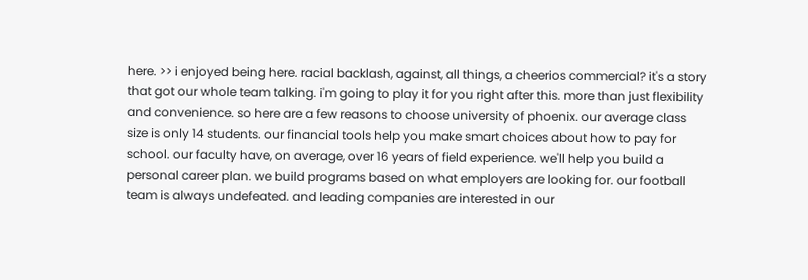here. >> i enjoyed being here. racial backlash, against, all things, a cheerios commercial? it's a story that got our whole team talking. i'm going to play it for you right after this. more than just flexibility and convenience. so here are a few reasons to choose university of phoenix. our average class size is only 14 students. our financial tools help you make smart choices about how to pay for school. our faculty have, on average, over 16 years of field experience. we'll help you build a personal career plan. we build programs based on what employers are looking for. our football team is always undefeated. and leading companies are interested in our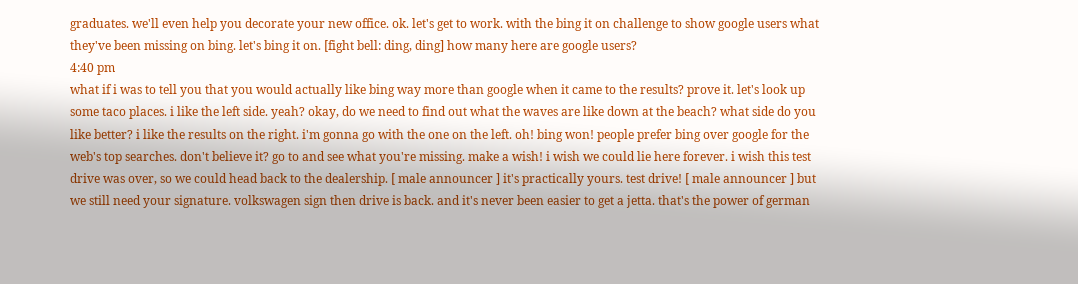graduates. we'll even help you decorate your new office. ok. let's get to work. with the bing it on challenge to show google users what they've been missing on bing. let's bing it on. [fight bell: ding, ding] how many here are google users?
4:40 pm
what if i was to tell you that you would actually like bing way more than google when it came to the results? prove it. let's look up some taco places. i like the left side. yeah? okay, do we need to find out what the waves are like down at the beach? what side do you like better? i like the results on the right. i'm gonna go with the one on the left. oh! bing won! people prefer bing over google for the web's top searches. don't believe it? go to and see what you're missing. make a wish! i wish we could lie here forever. i wish this test drive was over, so we could head back to the dealership. [ male announcer ] it's practically yours. test drive! [ male announcer ] but we still need your signature. volkswagen sign then drive is back. and it's never been easier to get a jetta. that's the power of german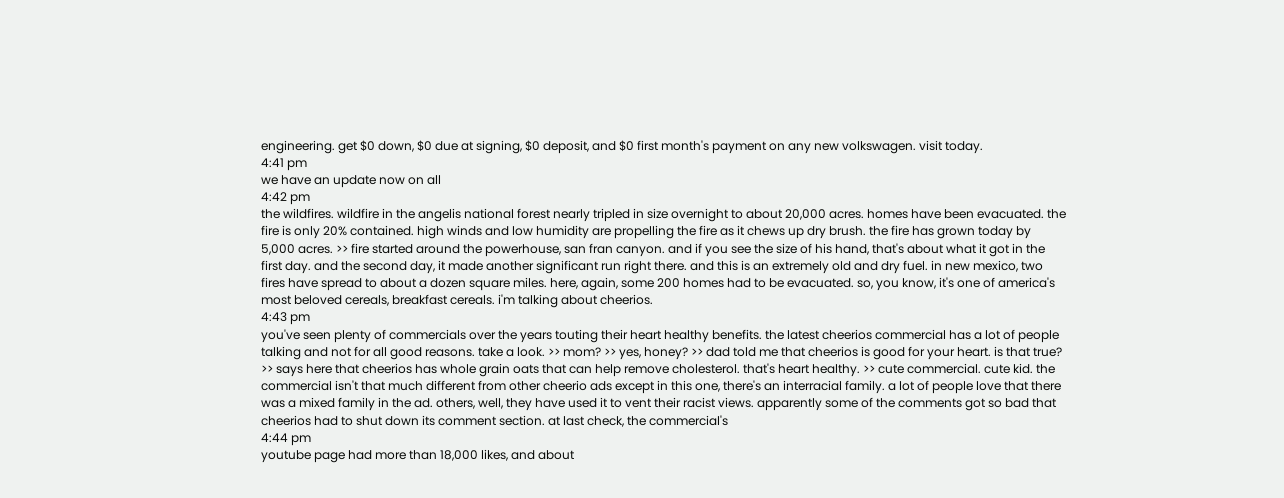engineering. get $0 down, $0 due at signing, $0 deposit, and $0 first month's payment on any new volkswagen. visit today.
4:41 pm
we have an update now on all
4:42 pm
the wildfires. wildfire in the angelis national forest nearly tripled in size overnight to about 20,000 acres. homes have been evacuated. the fire is only 20% contained. high winds and low humidity are propelling the fire as it chews up dry brush. the fire has grown today by 5,000 acres. >> fire started around the powerhouse, san fran canyon. and if you see the size of his hand, that's about what it got in the first day. and the second day, it made another significant run right there. and this is an extremely old and dry fuel. in new mexico, two fires have spread to about a dozen square miles. here, again, some 200 homes had to be evacuated. so, you know, it's one of america's most beloved cereals, breakfast cereals. i'm talking about cheerios.
4:43 pm
you've seen plenty of commercials over the years touting their heart healthy benefits. the latest cheerios commercial has a lot of people talking and not for all good reasons. take a look. >> mom? >> yes, honey? >> dad told me that cheerios is good for your heart. is that true? >> says here that cheerios has whole grain oats that can help remove cholesterol. that's heart healthy. >> cute commercial. cute kid. the commercial isn't that much different from other cheerio ads except in this one, there's an interracial family. a lot of people love that there was a mixed family in the ad. others, well, they have used it to vent their racist views. apparently some of the comments got so bad that cheerios had to shut down its comment section. at last check, the commercial's
4:44 pm
youtube page had more than 18,000 likes, and about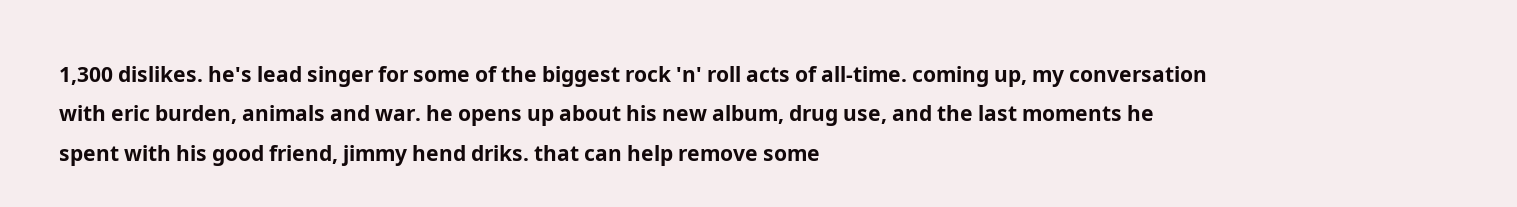1,300 dislikes. he's lead singer for some of the biggest rock 'n' roll acts of all-time. coming up, my conversation with eric burden, animals and war. he opens up about his new album, drug use, and the last moments he spent with his good friend, jimmy hend driks. that can help remove some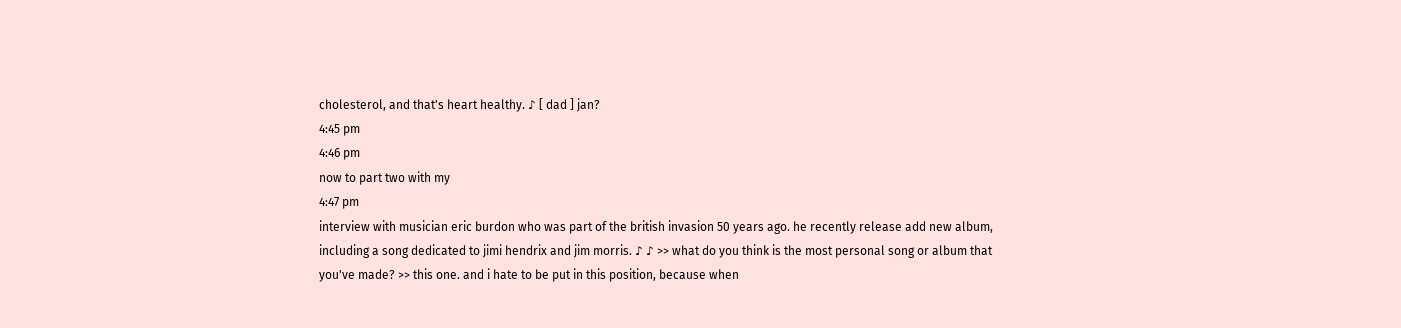cholesterol, and that's heart healthy. ♪ [ dad ] jan?
4:45 pm
4:46 pm
now to part two with my
4:47 pm
interview with musician eric burdon who was part of the british invasion 50 years ago. he recently release add new album, including a song dedicated to jimi hendrix and jim morris. ♪ ♪ >> what do you think is the most personal song or album that you've made? >> this one. and i hate to be put in this position, because when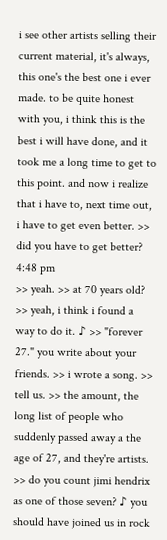i see other artists selling their current material, it's always, this one's the best one i ever made. to be quite honest with you, i think this is the best i will have done, and it took me a long time to get to this point. and now i realize that i have to, next time out, i have to get even better. >> did you have to get better?
4:48 pm
>> yeah. >> at 70 years old? >> yeah, i think i found a way to do it. ♪ >> "forever 27." you write about your friends. >> i wrote a song. >> tell us. >> the amount, the long list of people who suddenly passed away a the age of 27, and they're artists. >> do you count jimi hendrix as one of those seven? ♪ you should have joined us in rock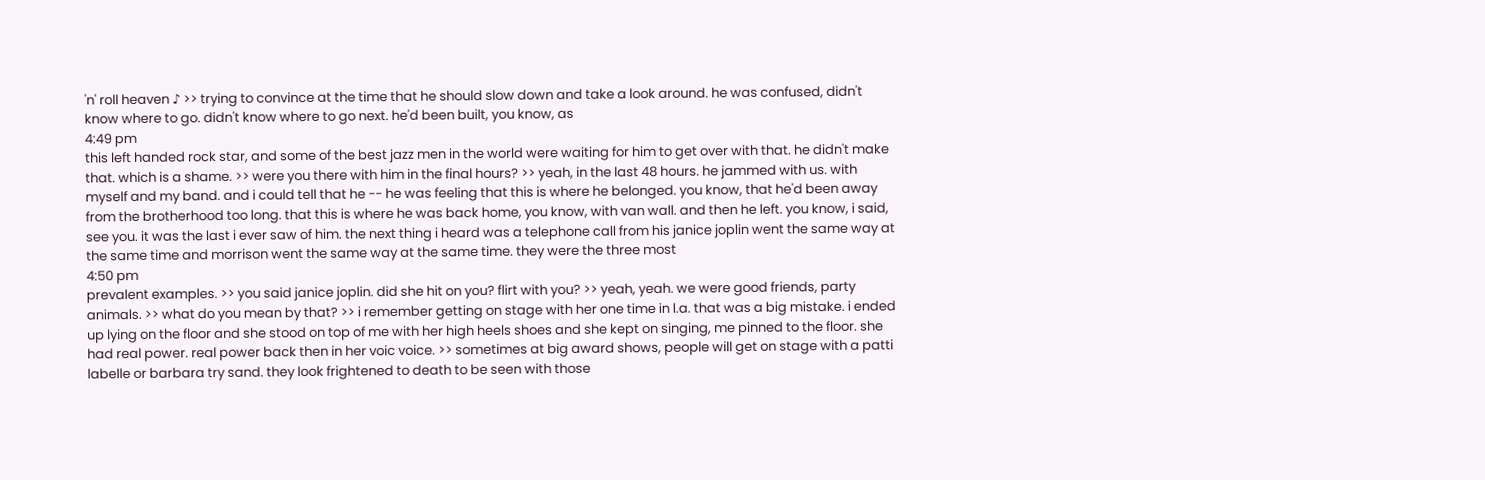'n' roll heaven ♪ >> trying to convince at the time that he should slow down and take a look around. he was confused, didn't know where to go. didn't know where to go next. he'd been built, you know, as
4:49 pm
this left handed rock star, and some of the best jazz men in the world were waiting for him to get over with that. he didn't make that. which is a shame. >> were you there with him in the final hours? >> yeah, in the last 48 hours. he jammed with us. with myself and my band. and i could tell that he -- he was feeling that this is where he belonged. you know, that he'd been away from the brotherhood too long. that this is where he was back home, you know, with van wall. and then he left. you know, i said, see you. it was the last i ever saw of him. the next thing i heard was a telephone call from his janice joplin went the same way at the same time and morrison went the same way at the same time. they were the three most
4:50 pm
prevalent examples. >> you said janice joplin. did she hit on you? flirt with you? >> yeah, yeah. we were good friends, party animals. >> what do you mean by that? >> i remember getting on stage with her one time in l.a. that was a big mistake. i ended up lying on the floor and she stood on top of me with her high heels shoes and she kept on singing, me pinned to the floor. she had real power. real power back then in her voic voice. >> sometimes at big award shows, people will get on stage with a patti labelle or barbara try sand. they look frightened to death to be seen with those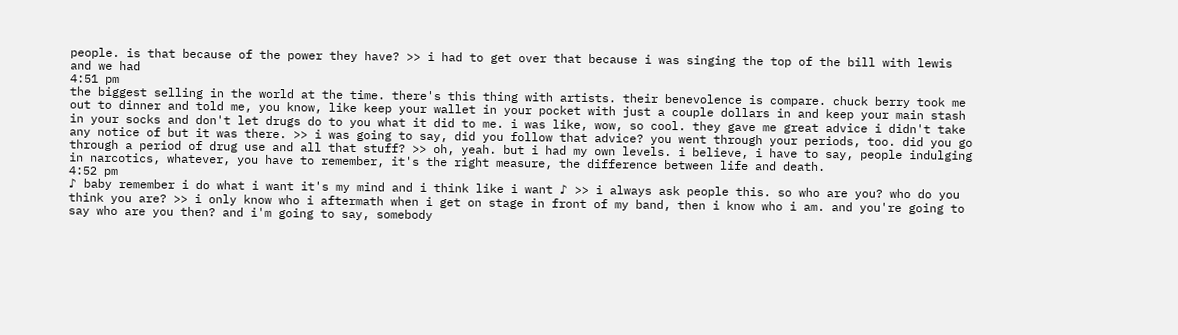people. is that because of the power they have? >> i had to get over that because i was singing the top of the bill with lewis and we had
4:51 pm
the biggest selling in the world at the time. there's this thing with artists. their benevolence is compare. chuck berry took me out to dinner and told me, you know, like keep your wallet in your pocket with just a couple dollars in and keep your main stash in your socks and don't let drugs do to you what it did to me. i was like, wow, so cool. they gave me great advice i didn't take any notice of but it was there. >> i was going to say, did you follow that advice? you went through your periods, too. did you go through a period of drug use and all that stuff? >> oh, yeah. but i had my own levels. i believe, i have to say, people indulging in narcotics, whatever, you have to remember, it's the right measure, the difference between life and death.
4:52 pm
♪ baby remember i do what i want it's my mind and i think like i want ♪ >> i always ask people this. so who are you? who do you think you are? >> i only know who i aftermath when i get on stage in front of my band, then i know who i am. and you're going to say who are you then? and i'm going to say, somebody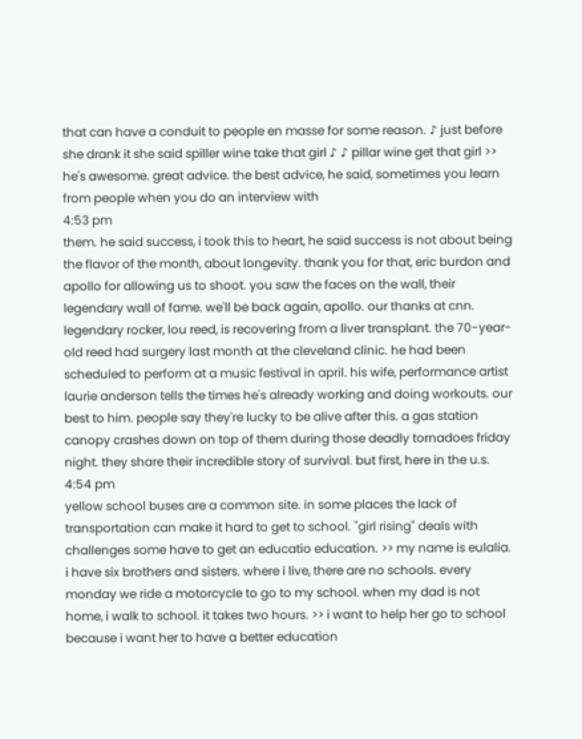that can have a conduit to people en masse for some reason. ♪ just before she drank it she said spiller wine take that girl ♪ ♪ pillar wine get that girl >> he's awesome. great advice. the best advice, he said, sometimes you learn from people when you do an interview with
4:53 pm
them. he said success, i took this to heart, he said success is not about being the flavor of the month, about longevity. thank you for that, eric burdon and apollo for allowing us to shoot. you saw the faces on the wall, their legendary wall of fame. we'll be back again, apollo. our thanks at cnn. legendary rocker, lou reed, is recovering from a liver transplant. the 70-year-old reed had surgery last month at the cleveland clinic. he had been scheduled to perform at a music festival in april. his wife, performance artist laurie anderson tells the times he's already working and doing workouts. our best to him. people say they're lucky to be alive after this. a gas station canopy crashes down on top of them during those deadly tornadoes friday night. they share their incredible story of survival. but first, here in the u.s.
4:54 pm
yellow school buses are a common site. in some places the lack of transportation can make it hard to get to school. "girl rising" deals with challenges some have to get an educatio education. >> my name is eulalia. i have six brothers and sisters. where i live, there are no schools. every monday we ride a motorcycle to go to my school. when my dad is not home, i walk to school. it takes two hours. >> i want to help her go to school because i want her to have a better education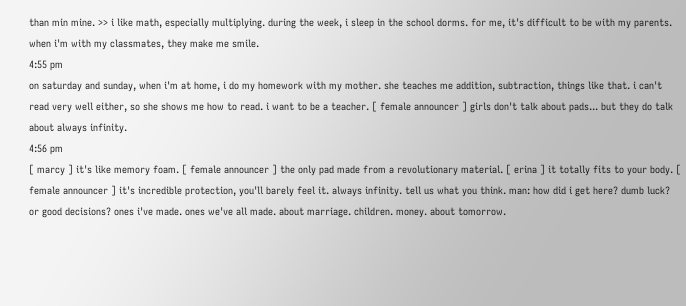than min mine. >> i like math, especially multiplying. during the week, i sleep in the school dorms. for me, it's difficult to be with my parents. when i'm with my classmates, they make me smile.
4:55 pm
on saturday and sunday, when i'm at home, i do my homework with my mother. she teaches me addition, subtraction, things like that. i can't read very well either, so she shows me how to read. i want to be a teacher. [ female announcer ] girls don't talk about pads... but they do talk about always infinity.
4:56 pm
[ marcy ] it's like memory foam. [ female announcer ] the only pad made from a revolutionary material. [ erina ] it totally fits to your body. [ female announcer ] it's incredible protection, you'll barely feel it. always infinity. tell us what you think. man: how did i get here? dumb luck? or good decisions? ones i've made. ones we've all made. about marriage. children. money. about tomorrow.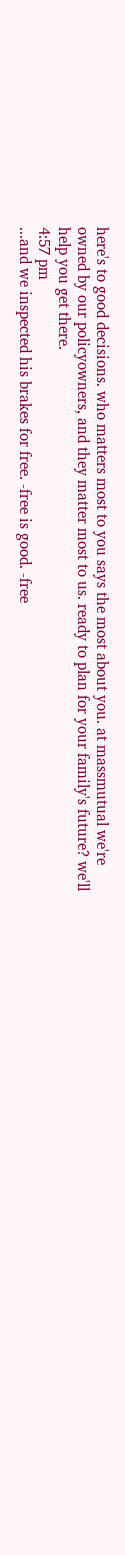here's to good decisions. who matters most to you says the most about you. at massmutual we're owned by our policyowners, and they matter most to us. ready to plan for your family's future? we'll help you get there.
4:57 pm
...and we inspected his brakes for free. -free is good. -free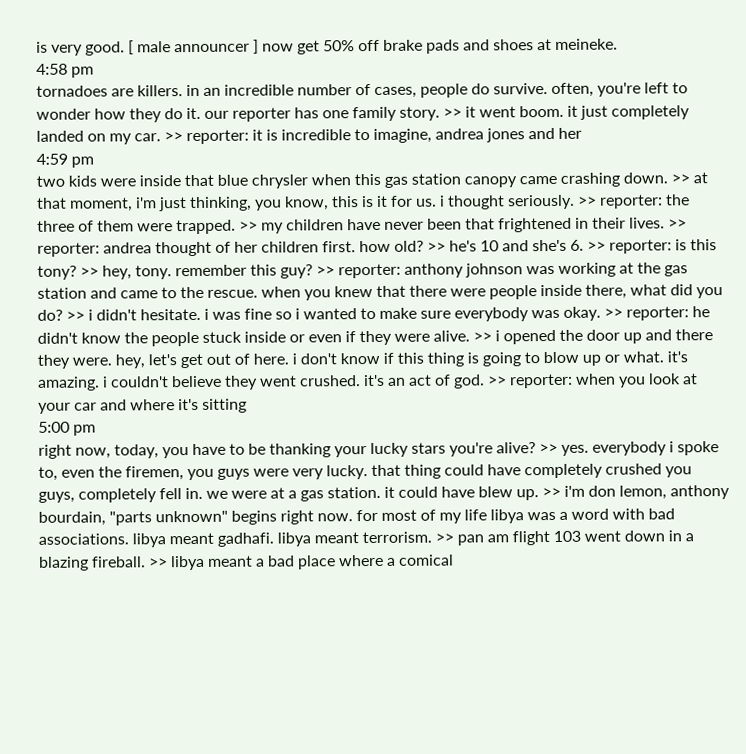is very good. [ male announcer ] now get 50% off brake pads and shoes at meineke.
4:58 pm
tornadoes are killers. in an incredible number of cases, people do survive. often, you're left to wonder how they do it. our reporter has one family story. >> it went boom. it just completely landed on my car. >> reporter: it is incredible to imagine, andrea jones and her
4:59 pm
two kids were inside that blue chrysler when this gas station canopy came crashing down. >> at that moment, i'm just thinking, you know, this is it for us. i thought seriously. >> reporter: the three of them were trapped. >> my children have never been that frightened in their lives. >> reporter: andrea thought of her children first. how old? >> he's 10 and she's 6. >> reporter: is this tony? >> hey, tony. remember this guy? >> reporter: anthony johnson was working at the gas station and came to the rescue. when you knew that there were people inside there, what did you do? >> i didn't hesitate. i was fine so i wanted to make sure everybody was okay. >> reporter: he didn't know the people stuck inside or even if they were alive. >> i opened the door up and there they were. hey, let's get out of here. i don't know if this thing is going to blow up or what. it's amazing. i couldn't believe they went crushed. it's an act of god. >> reporter: when you look at your car and where it's sitting
5:00 pm
right now, today, you have to be thanking your lucky stars you're alive? >> yes. everybody i spoke to, even the firemen, you guys were very lucky. that thing could have completely crushed you guys, completely fell in. we were at a gas station. it could have blew up. >> i'm don lemon, anthony bourdain, "parts unknown" begins right now. for most of my life libya was a word with bad associations. libya meant gadhafi. libya meant terrorism. >> pan am flight 103 went down in a blazing fireball. >> libya meant a bad place where a comical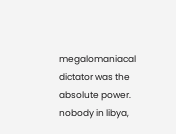megalomaniacal dictator was the absolute power. nobody in libya,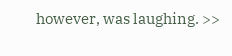however, was laughing. >>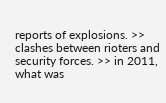reports of explosions. >> clashes between rioters and security forces. >> in 2011, what was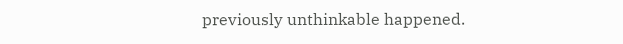previously unthinkable happened.